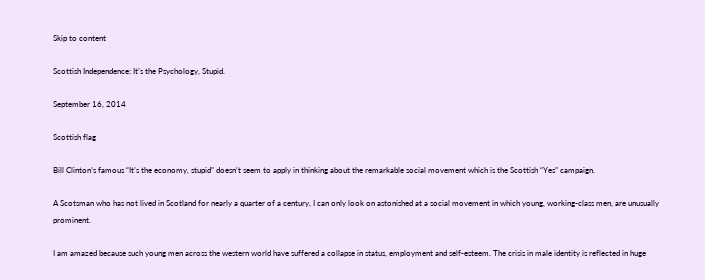Skip to content

Scottish Independence: It’s the Psychology, Stupid.

September 16, 2014

Scottish flag

Bill Clinton’s famous “It’s the economy, stupid” doesn’t seem to apply in thinking about the remarkable social movement which is the Scottish “Yes” campaign.

A Scotsman who has not lived in Scotland for nearly a quarter of a century, I can only look on astonished at a social movement in which young, working-class men, are unusually prominent.

I am amazed because such young men across the western world have suffered a collapse in status, employment and self-esteem. The crisis in male identity is reflected in huge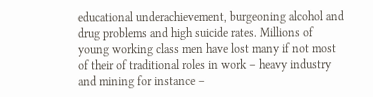educational underachievement, burgeoning alcohol and drug problems and high suicide rates. Millions of young working class men have lost many if not most of their of traditional roles in work – heavy industry and mining for instance –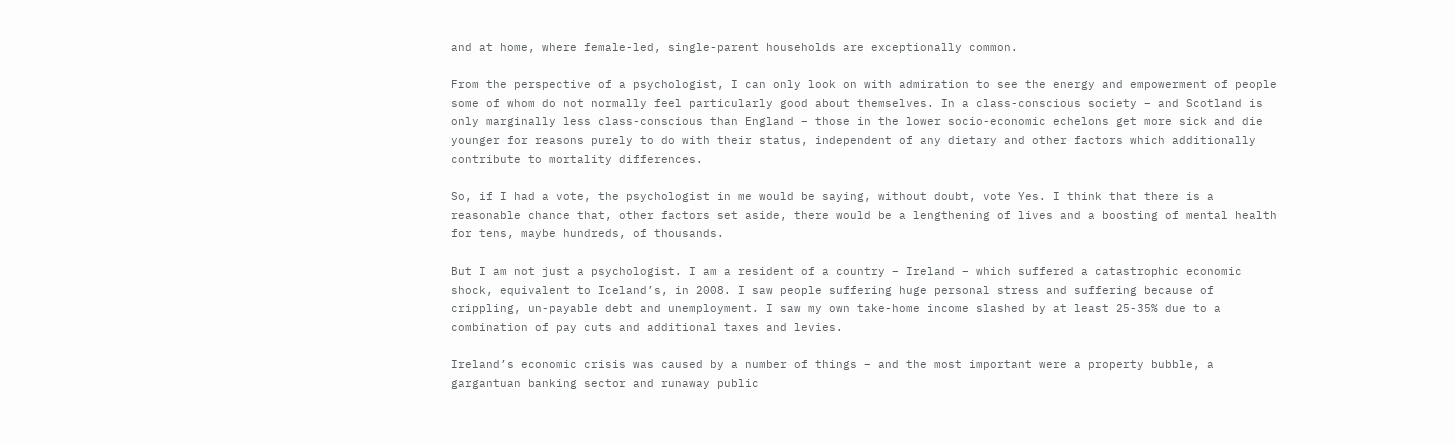and at home, where female-led, single-parent households are exceptionally common.

From the perspective of a psychologist, I can only look on with admiration to see the energy and empowerment of people some of whom do not normally feel particularly good about themselves. In a class-conscious society – and Scotland is only marginally less class-conscious than England – those in the lower socio-economic echelons get more sick and die younger for reasons purely to do with their status, independent of any dietary and other factors which additionally contribute to mortality differences.

So, if I had a vote, the psychologist in me would be saying, without doubt, vote Yes. I think that there is a reasonable chance that, other factors set aside, there would be a lengthening of lives and a boosting of mental health for tens, maybe hundreds, of thousands.

But I am not just a psychologist. I am a resident of a country – Ireland – which suffered a catastrophic economic shock, equivalent to Iceland’s, in 2008. I saw people suffering huge personal stress and suffering because of crippling, un-payable debt and unemployment. I saw my own take-home income slashed by at least 25-35% due to a combination of pay cuts and additional taxes and levies.

Ireland’s economic crisis was caused by a number of things – and the most important were a property bubble, a gargantuan banking sector and runaway public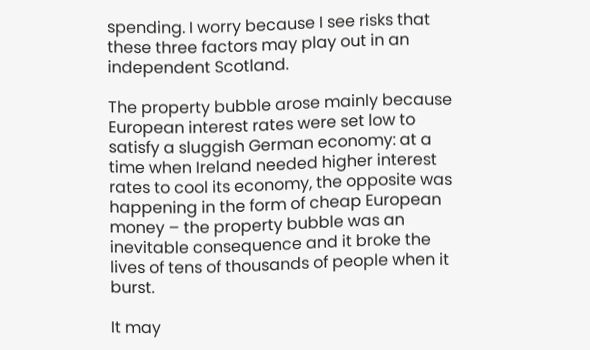spending. I worry because I see risks that these three factors may play out in an independent Scotland.

The property bubble arose mainly because European interest rates were set low to satisfy a sluggish German economy: at a time when Ireland needed higher interest rates to cool its economy, the opposite was happening in the form of cheap European money – the property bubble was an inevitable consequence and it broke the lives of tens of thousands of people when it burst.

It may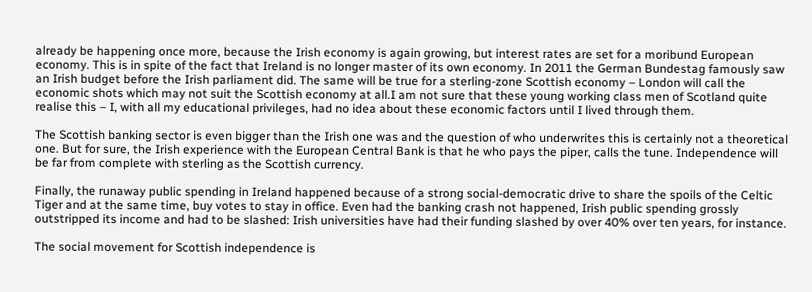already be happening once more, because the Irish economy is again growing, but interest rates are set for a moribund European economy. This is in spite of the fact that Ireland is no longer master of its own economy. In 2011 the German Bundestag famously saw an Irish budget before the Irish parliament did. The same will be true for a sterling-zone Scottish economy – London will call the economic shots which may not suit the Scottish economy at all.I am not sure that these young working class men of Scotland quite realise this – I, with all my educational privileges, had no idea about these economic factors until I lived through them.

The Scottish banking sector is even bigger than the Irish one was and the question of who underwrites this is certainly not a theoretical one. But for sure, the Irish experience with the European Central Bank is that he who pays the piper, calls the tune. Independence will be far from complete with sterling as the Scottish currency.

Finally, the runaway public spending in Ireland happened because of a strong social-democratic drive to share the spoils of the Celtic Tiger and at the same time, buy votes to stay in office. Even had the banking crash not happened, Irish public spending grossly outstripped its income and had to be slashed: Irish universities have had their funding slashed by over 40% over ten years, for instance.

The social movement for Scottish independence is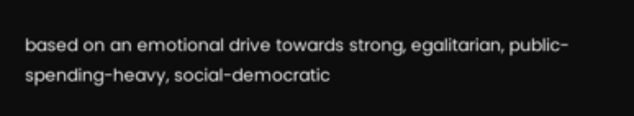based on an emotional drive towards strong, egalitarian, public-spending-heavy, social-democratic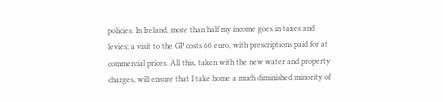policies. In Ireland, more than half my income goes in taxes and levies; a visit to the GP costs 60 euro, with prescriptions paid for at commercial prices. All this, taken with the new water and property charges, will ensure that I take home a much diminished minority of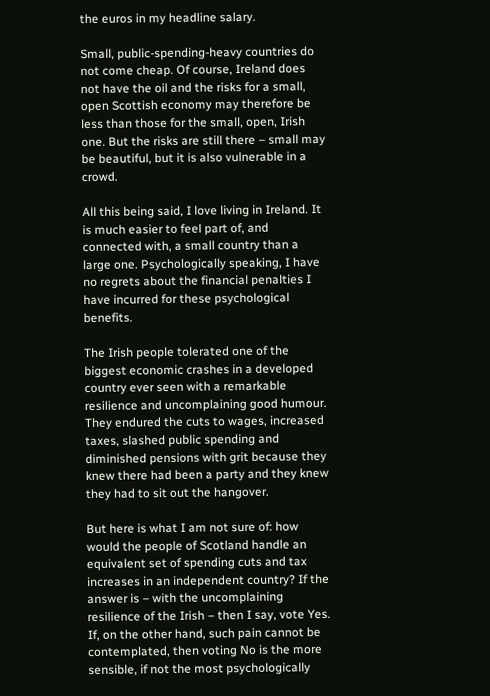the euros in my headline salary.

Small, public-spending-heavy countries do not come cheap. Of course, Ireland does not have the oil and the risks for a small, open Scottish economy may therefore be less than those for the small, open, Irish one. But the risks are still there – small may be beautiful, but it is also vulnerable in a crowd.

All this being said, I love living in Ireland. It is much easier to feel part of, and connected with, a small country than a large one. Psychologically speaking, I have no regrets about the financial penalties I have incurred for these psychological benefits.

The Irish people tolerated one of the biggest economic crashes in a developed country ever seen with a remarkable resilience and uncomplaining good humour. They endured the cuts to wages, increased taxes, slashed public spending and diminished pensions with grit because they knew there had been a party and they knew they had to sit out the hangover.

But here is what I am not sure of: how would the people of Scotland handle an equivalent set of spending cuts and tax increases in an independent country? If the answer is – with the uncomplaining resilience of the Irish – then I say, vote Yes. If, on the other hand, such pain cannot be contemplated, then voting No is the more sensible, if not the most psychologically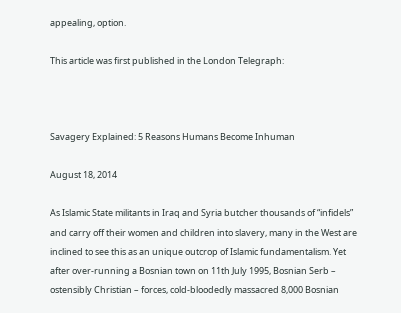appealing, option.

This article was first published in the London Telegraph:



Savagery Explained: 5 Reasons Humans Become Inhuman

August 18, 2014

As Islamic State militants in Iraq and Syria butcher thousands of “infidels” and carry off their women and children into slavery, many in the West are inclined to see this as an unique outcrop of Islamic fundamentalism. Yet after over-running a Bosnian town on 11th July 1995, Bosnian Serb – ostensibly Christian – forces, cold-bloodedly massacred 8,000 Bosnian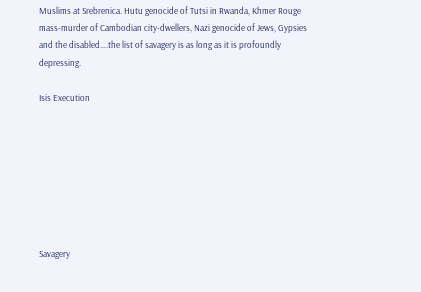Muslims at Srebrenica. Hutu genocide of Tutsi in Rwanda, Khmer Rouge mass-murder of Cambodian city-dwellers, Nazi genocide of Jews, Gypsies and the disabled….the list of savagery is as long as it is profoundly depressing.

Isis Execution








Savagery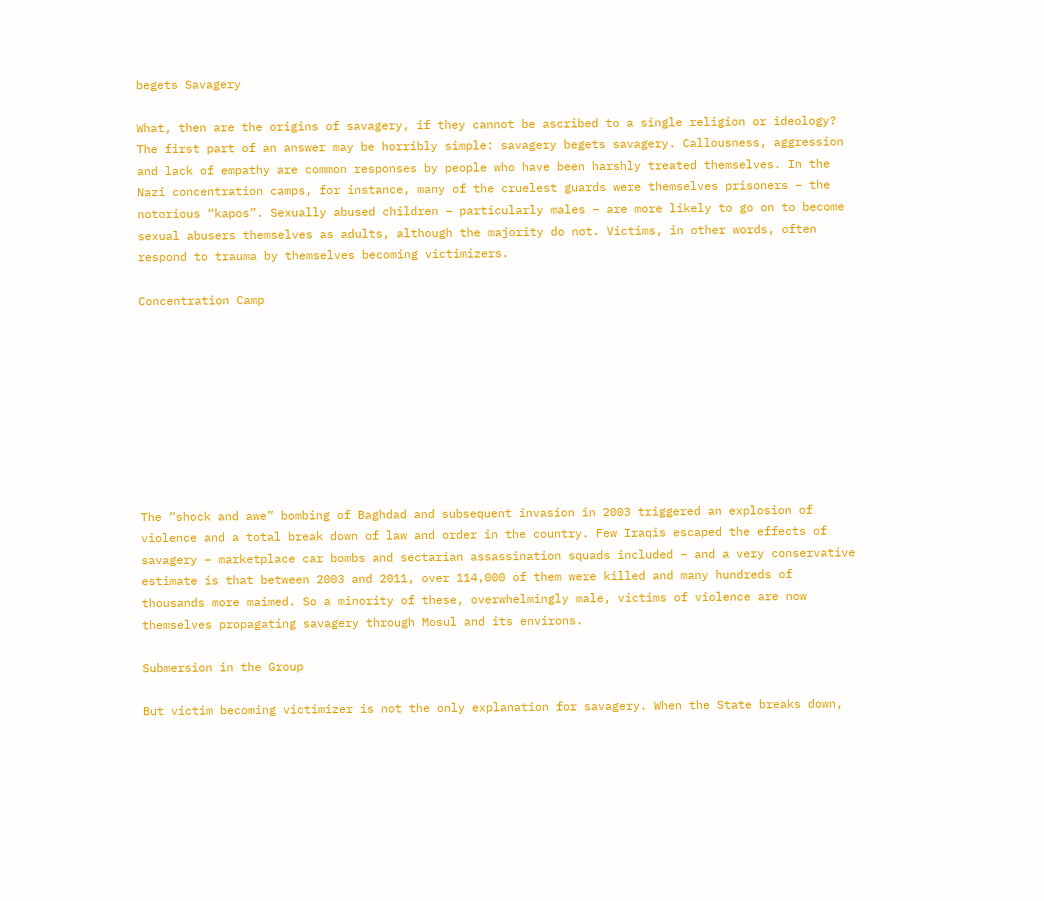begets Savagery

What, then are the origins of savagery, if they cannot be ascribed to a single religion or ideology? The first part of an answer may be horribly simple: savagery begets savagery. Callousness, aggression and lack of empathy are common responses by people who have been harshly treated themselves. In the Nazi concentration camps, for instance, many of the cruelest guards were themselves prisoners – the notorious “kapos”. Sexually abused children – particularly males – are more likely to go on to become sexual abusers themselves as adults, although the majority do not. Victims, in other words, often respond to trauma by themselves becoming victimizers.

Concentration Camp









The “shock and awe” bombing of Baghdad and subsequent invasion in 2003 triggered an explosion of violence and a total break down of law and order in the country. Few Iraqis escaped the effects of savagery – marketplace car bombs and sectarian assassination squads included – and a very conservative estimate is that between 2003 and 2011, over 114,000 of them were killed and many hundreds of thousands more maimed. So a minority of these, overwhelmingly male, victims of violence are now themselves propagating savagery through Mosul and its environs.

Submersion in the Group

But victim becoming victimizer is not the only explanation for savagery. When the State breaks down,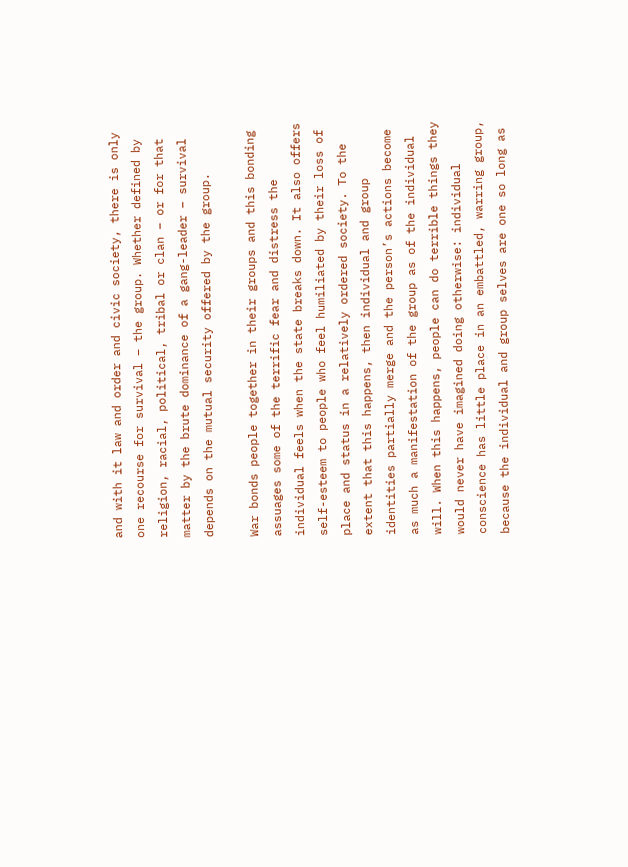and with it law and order and civic society, there is only one recourse for survival – the group. Whether defined by religion, racial, political, tribal or clan – or for that matter by the brute dominance of a gang-leader – survival depends on the mutual security offered by the group.

War bonds people together in their groups and this bonding assuages some of the terrific fear and distress the individual feels when the state breaks down. It also offers self-esteem to people who feel humiliated by their loss of place and status in a relatively ordered society. To the extent that this happens, then individual and group identities partially merge and the person’s actions become as much a manifestation of the group as of the individual will. When this happens, people can do terrible things they would never have imagined doing otherwise: individual conscience has little place in an embattled, warring group, because the individual and group selves are one so long as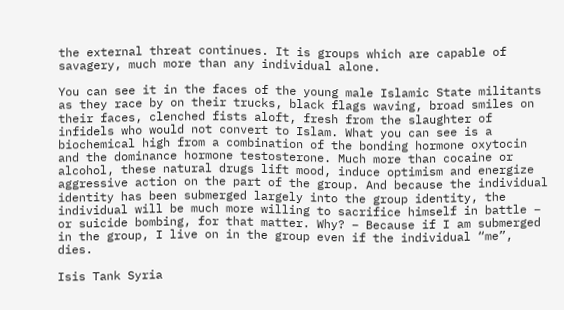the external threat continues. It is groups which are capable of savagery, much more than any individual alone.

You can see it in the faces of the young male Islamic State militants as they race by on their trucks, black flags waving, broad smiles on their faces, clenched fists aloft, fresh from the slaughter of infidels who would not convert to Islam. What you can see is a biochemical high from a combination of the bonding hormone oxytocin and the dominance hormone testosterone. Much more than cocaine or alcohol, these natural drugs lift mood, induce optimism and energize aggressive action on the part of the group. And because the individual identity has been submerged largely into the group identity, the individual will be much more willing to sacrifice himself in battle – or suicide bombing, for that matter. Why? – Because if I am submerged in the group, I live on in the group even if the individual “me”, dies.

Isis Tank Syria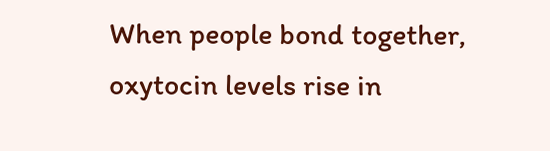When people bond together, oxytocin levels rise in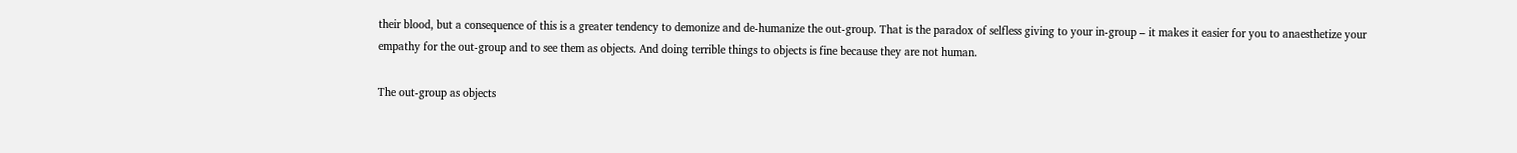their blood, but a consequence of this is a greater tendency to demonize and de-humanize the out-group. That is the paradox of selfless giving to your in-group – it makes it easier for you to anaesthetize your empathy for the out-group and to see them as objects. And doing terrible things to objects is fine because they are not human.

The out-group as objects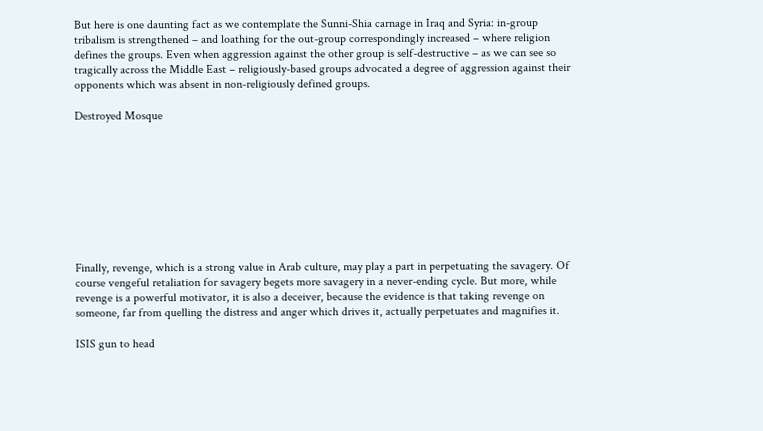But here is one daunting fact as we contemplate the Sunni-Shia carnage in Iraq and Syria: in-group tribalism is strengthened – and loathing for the out-group correspondingly increased – where religion defines the groups. Even when aggression against the other group is self-destructive – as we can see so tragically across the Middle East – religiously-based groups advocated a degree of aggression against their opponents which was absent in non-religiously defined groups.

Destroyed Mosque









Finally, revenge, which is a strong value in Arab culture, may play a part in perpetuating the savagery. Of course vengeful retaliation for savagery begets more savagery in a never-ending cycle. But more, while revenge is a powerful motivator, it is also a deceiver, because the evidence is that taking revenge on someone, far from quelling the distress and anger which drives it, actually perpetuates and magnifies it.

ISIS gun to head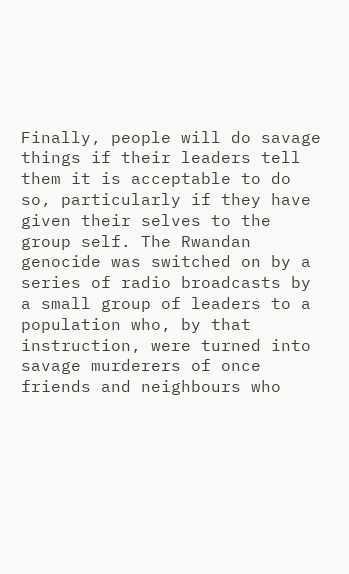Finally, people will do savage things if their leaders tell them it is acceptable to do so, particularly if they have given their selves to the group self. The Rwandan genocide was switched on by a series of radio broadcasts by a small group of leaders to a population who, by that instruction, were turned into savage murderers of once friends and neighbours who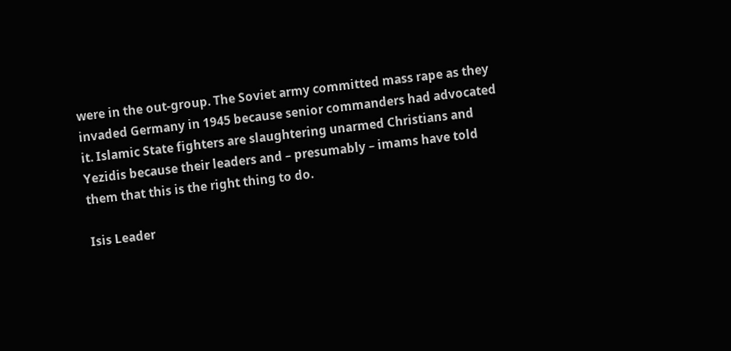were in the out-group. The Soviet army committed mass rape as they invaded Germany in 1945 because senior commanders had advocated it. Islamic State fighters are slaughtering unarmed Christians and Yezidis because their leaders and – presumably – imams have told them that this is the right thing to do.

Isis Leader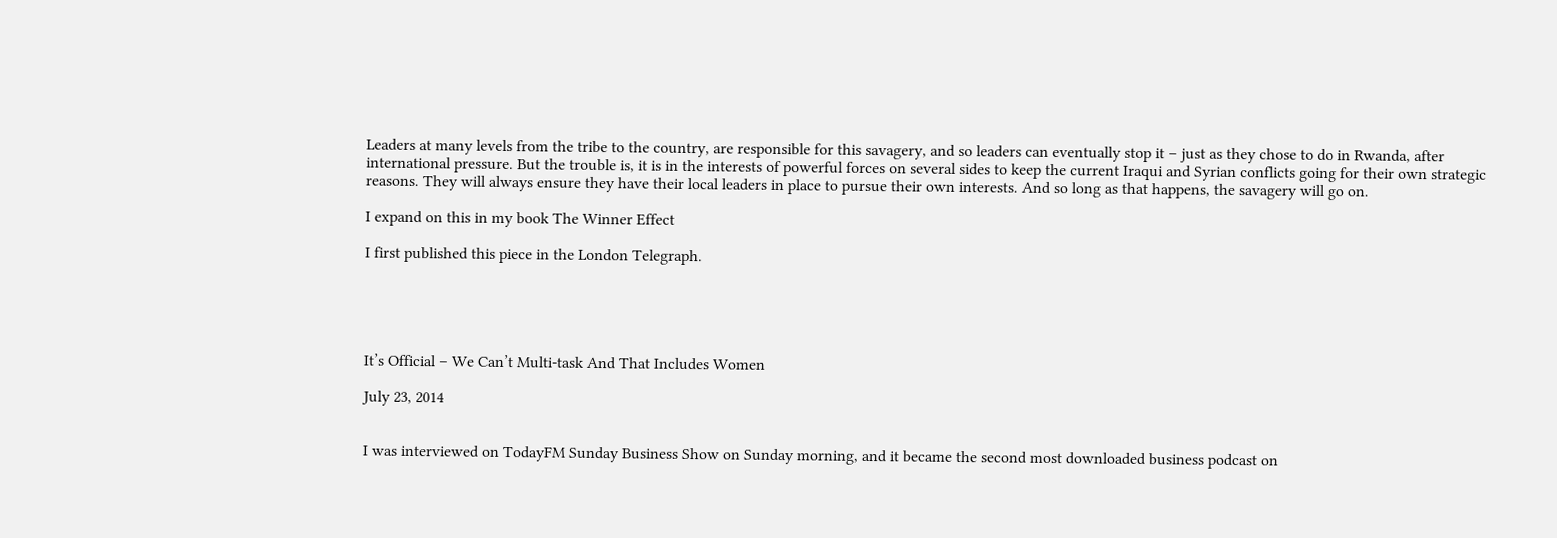Leaders at many levels from the tribe to the country, are responsible for this savagery, and so leaders can eventually stop it – just as they chose to do in Rwanda, after international pressure. But the trouble is, it is in the interests of powerful forces on several sides to keep the current Iraqui and Syrian conflicts going for their own strategic reasons. They will always ensure they have their local leaders in place to pursue their own interests. And so long as that happens, the savagery will go on.

I expand on this in my book The Winner Effect

I first published this piece in the London Telegraph.





It’s Official – We Can’t Multi-task And That Includes Women

July 23, 2014


I was interviewed on TodayFM Sunday Business Show on Sunday morning, and it became the second most downloaded business podcast on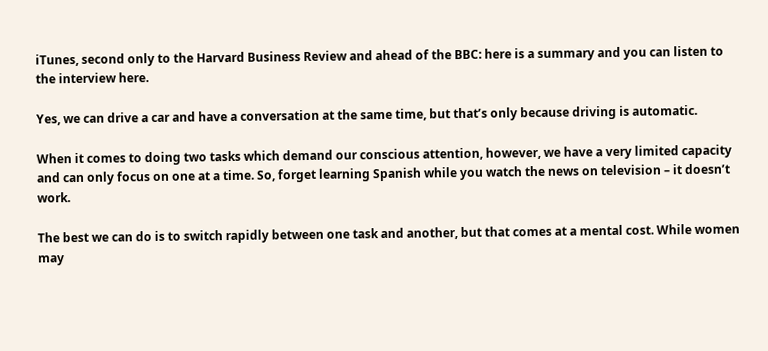iTunes, second only to the Harvard Business Review and ahead of the BBC: here is a summary and you can listen to the interview here.

Yes, we can drive a car and have a conversation at the same time, but that’s only because driving is automatic.

When it comes to doing two tasks which demand our conscious attention, however, we have a very limited capacity and can only focus on one at a time. So, forget learning Spanish while you watch the news on television – it doesn’t work.

The best we can do is to switch rapidly between one task and another, but that comes at a mental cost. While women may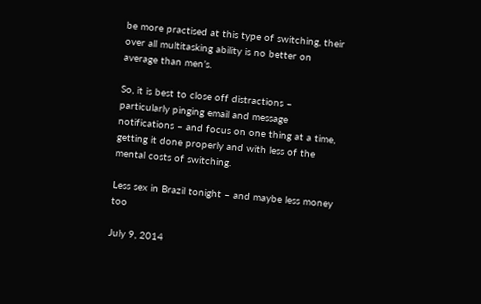be more practised at this type of switching, their over all multitasking ability is no better on average than men’s.

So, it is best to close off distractions – particularly pinging email and message notifications – and focus on one thing at a time, getting it done properly and with less of the mental costs of switching.

Less sex in Brazil tonight – and maybe less money too

July 9, 2014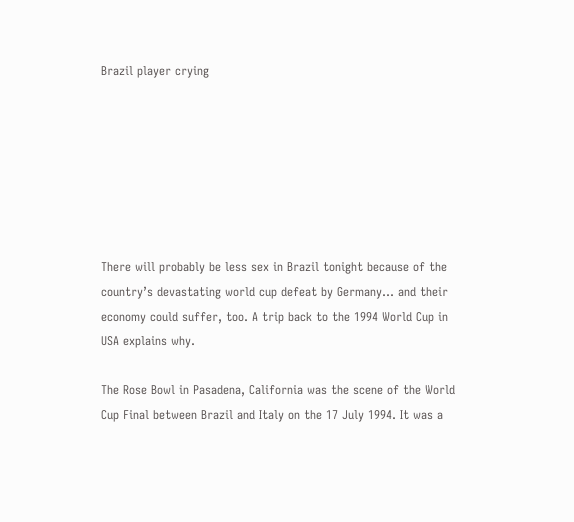Brazil player crying







There will probably be less sex in Brazil tonight because of the country’s devastating world cup defeat by Germany… and their economy could suffer, too. A trip back to the 1994 World Cup in USA explains why.

The Rose Bowl in Pasadena, California was the scene of the World Cup Final between Brazil and Italy on the 17 July 1994. It was a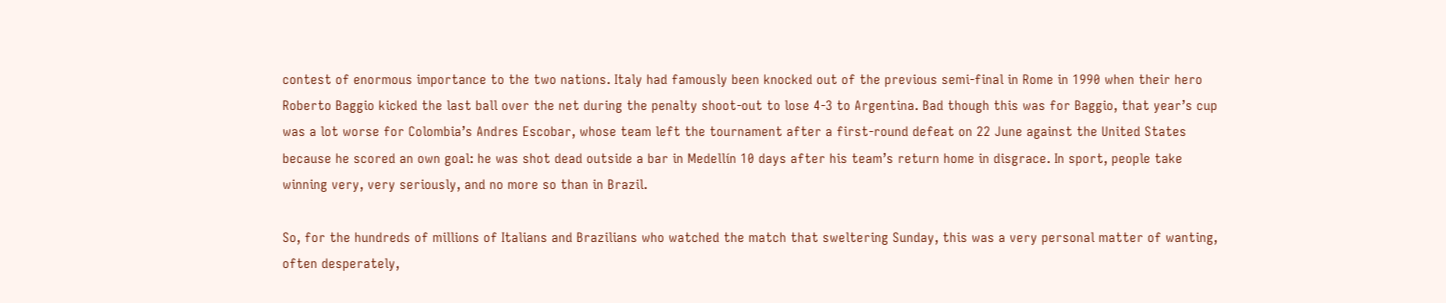contest of enormous importance to the two nations. Italy had famously been knocked out of the previous semi-final in Rome in 1990 when their hero Roberto Baggio kicked the last ball over the net during the penalty shoot-out to lose 4-3 to Argentina. Bad though this was for Baggio, that year’s cup was a lot worse for Colombia’s Andres Escobar, whose team left the tournament after a first-round defeat on 22 June against the United States because he scored an own goal: he was shot dead outside a bar in Medellín 10 days after his team’s return home in disgrace. In sport, people take winning very, very seriously, and no more so than in Brazil.

So, for the hundreds of millions of Italians and Brazilians who watched the match that sweltering Sunday, this was a very personal matter of wanting, often desperately,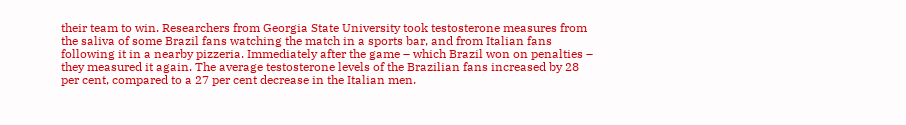their team to win. Researchers from Georgia State University took testosterone measures from the saliva of some Brazil fans watching the match in a sports bar, and from Italian fans following it in a nearby pizzeria. Immediately after the game – which Brazil won on penalties – they measured it again. The average testosterone levels of the Brazilian fans increased by 28 per cent, compared to a 27 per cent decrease in the Italian men.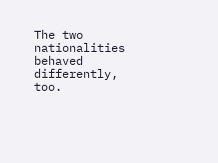The two nationalities behaved differently, too.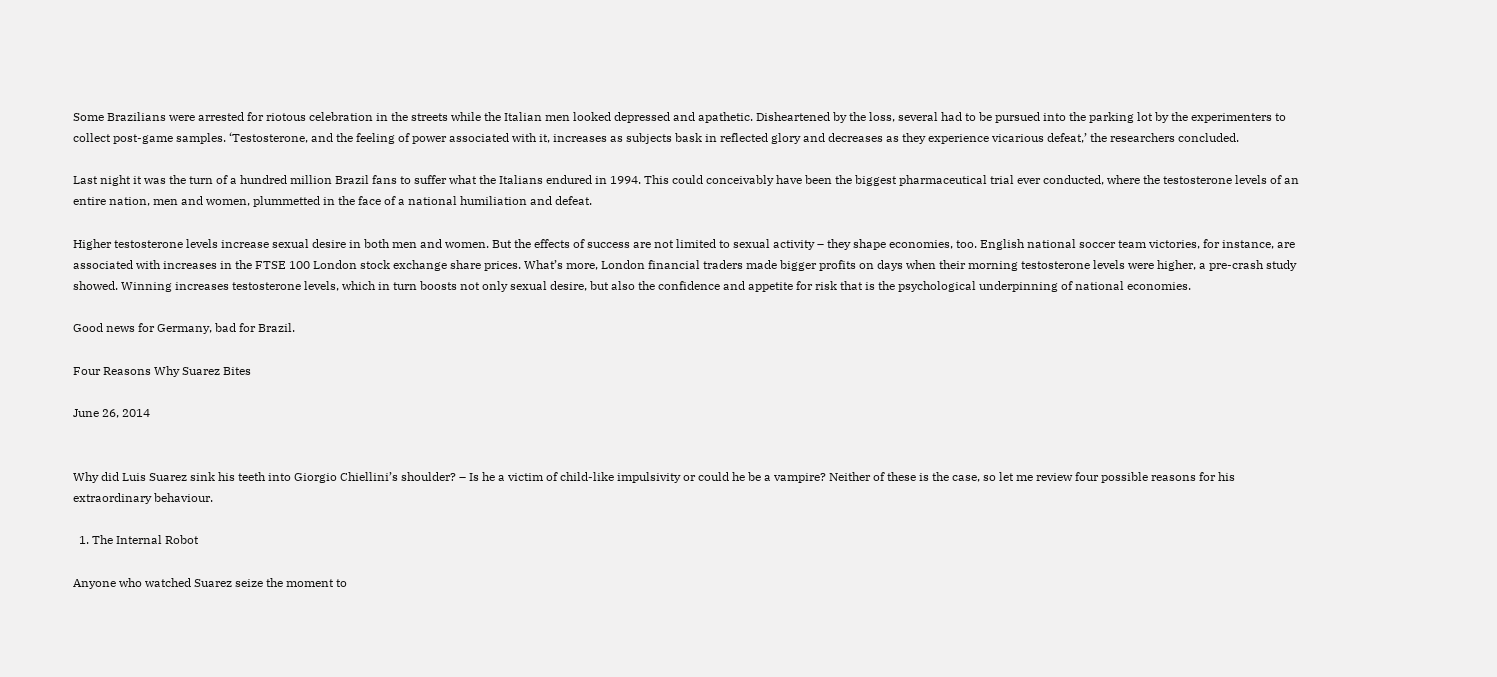Some Brazilians were arrested for riotous celebration in the streets while the Italian men looked depressed and apathetic. Disheartened by the loss, several had to be pursued into the parking lot by the experimenters to collect post-game samples. ‘Testosterone, and the feeling of power associated with it, increases as subjects bask in reflected glory and decreases as they experience vicarious defeat,’ the researchers concluded.

Last night it was the turn of a hundred million Brazil fans to suffer what the Italians endured in 1994. This could conceivably have been the biggest pharmaceutical trial ever conducted, where the testosterone levels of an entire nation, men and women, plummetted in the face of a national humiliation and defeat.

Higher testosterone levels increase sexual desire in both men and women. But the effects of success are not limited to sexual activity – they shape economies, too. English national soccer team victories, for instance, are associated with increases in the FTSE 100 London stock exchange share prices. What’s more, London financial traders made bigger profits on days when their morning testosterone levels were higher, a pre-crash study showed. Winning increases testosterone levels, which in turn boosts not only sexual desire, but also the confidence and appetite for risk that is the psychological underpinning of national economies.

Good news for Germany, bad for Brazil.

Four Reasons Why Suarez Bites

June 26, 2014


Why did Luis Suarez sink his teeth into Giorgio Chiellini’s shoulder? – Is he a victim of child-like impulsivity or could he be a vampire? Neither of these is the case, so let me review four possible reasons for his extraordinary behaviour.

  1. The Internal Robot

Anyone who watched Suarez seize the moment to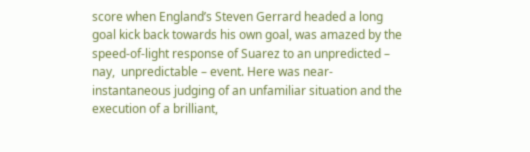score when England’s Steven Gerrard headed a long goal kick back towards his own goal, was amazed by the speed-of-light response of Suarez to an unpredicted – nay,  unpredictable – event. Here was near-instantaneous judging of an unfamiliar situation and the execution of a brilliant,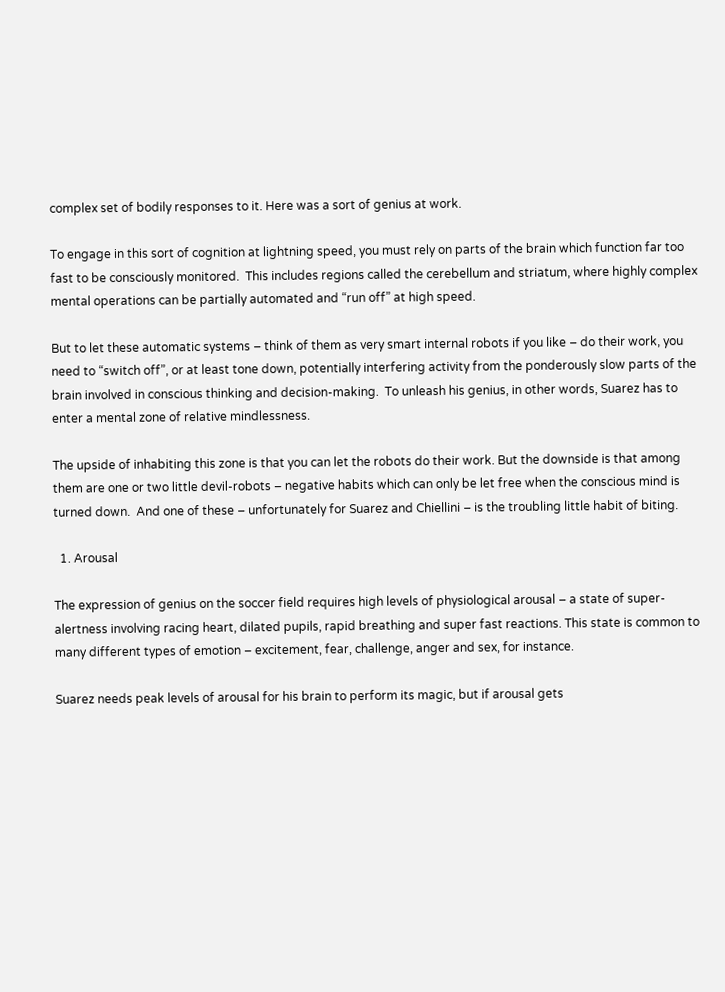complex set of bodily responses to it. Here was a sort of genius at work.

To engage in this sort of cognition at lightning speed, you must rely on parts of the brain which function far too fast to be consciously monitored.  This includes regions called the cerebellum and striatum, where highly complex mental operations can be partially automated and “run off” at high speed.

But to let these automatic systems – think of them as very smart internal robots if you like – do their work, you need to “switch off”, or at least tone down, potentially interfering activity from the ponderously slow parts of the brain involved in conscious thinking and decision-making.  To unleash his genius, in other words, Suarez has to enter a mental zone of relative mindlessness.

The upside of inhabiting this zone is that you can let the robots do their work. But the downside is that among them are one or two little devil-robots – negative habits which can only be let free when the conscious mind is turned down.  And one of these – unfortunately for Suarez and Chiellini – is the troubling little habit of biting.

  1. Arousal

The expression of genius on the soccer field requires high levels of physiological arousal – a state of super-alertness involving racing heart, dilated pupils, rapid breathing and super fast reactions. This state is common to many different types of emotion – excitement, fear, challenge, anger and sex, for instance.

Suarez needs peak levels of arousal for his brain to perform its magic, but if arousal gets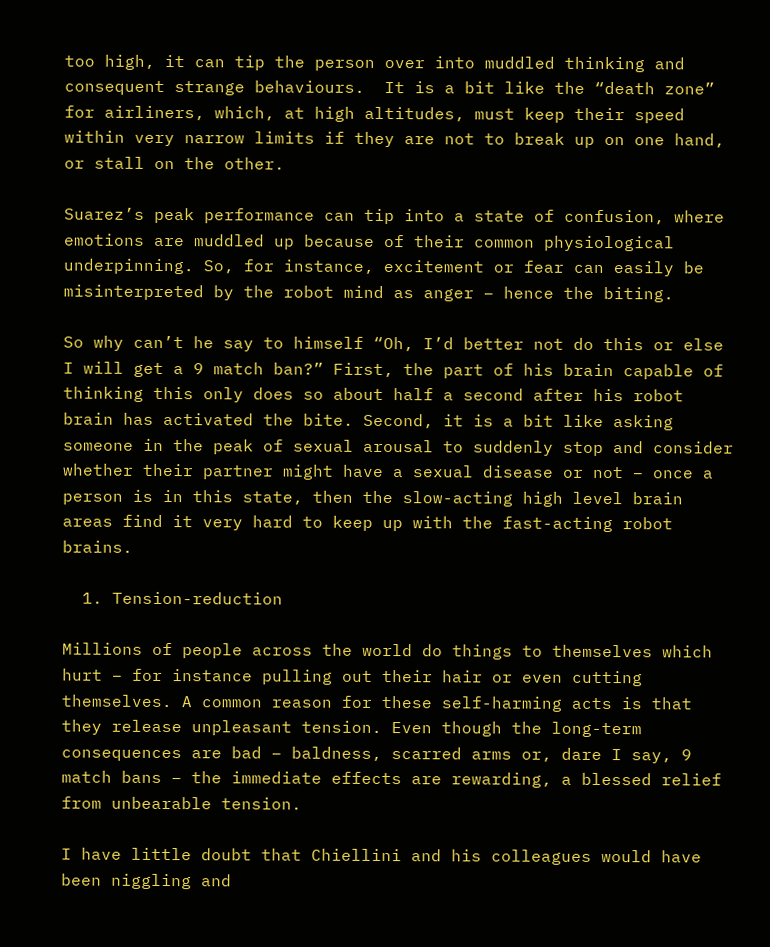too high, it can tip the person over into muddled thinking and consequent strange behaviours.  It is a bit like the “death zone” for airliners, which, at high altitudes, must keep their speed within very narrow limits if they are not to break up on one hand, or stall on the other.

Suarez’s peak performance can tip into a state of confusion, where emotions are muddled up because of their common physiological underpinning. So, for instance, excitement or fear can easily be misinterpreted by the robot mind as anger – hence the biting.

So why can’t he say to himself “Oh, I’d better not do this or else I will get a 9 match ban?” First, the part of his brain capable of thinking this only does so about half a second after his robot brain has activated the bite. Second, it is a bit like asking someone in the peak of sexual arousal to suddenly stop and consider whether their partner might have a sexual disease or not – once a person is in this state, then the slow-acting high level brain areas find it very hard to keep up with the fast-acting robot brains.

  1. Tension-reduction

Millions of people across the world do things to themselves which hurt – for instance pulling out their hair or even cutting themselves. A common reason for these self-harming acts is that they release unpleasant tension. Even though the long-term consequences are bad – baldness, scarred arms or, dare I say, 9 match bans – the immediate effects are rewarding, a blessed relief from unbearable tension.

I have little doubt that Chiellini and his colleagues would have been niggling and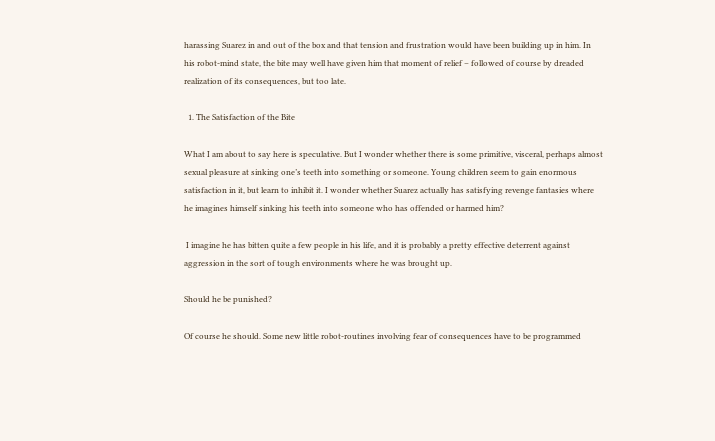harassing Suarez in and out of the box and that tension and frustration would have been building up in him. In his robot-mind state, the bite may well have given him that moment of relief – followed of course by dreaded realization of its consequences, but too late.

  1. The Satisfaction of the Bite

What I am about to say here is speculative. But I wonder whether there is some primitive, visceral, perhaps almost sexual pleasure at sinking one’s teeth into something or someone. Young children seem to gain enormous satisfaction in it, but learn to inhibit it. I wonder whether Suarez actually has satisfying revenge fantasies where he imagines himself sinking his teeth into someone who has offended or harmed him?

 I imagine he has bitten quite a few people in his life, and it is probably a pretty effective deterrent against aggression in the sort of tough environments where he was brought up.

Should he be punished?

Of course he should. Some new little robot-routines involving fear of consequences have to be programmed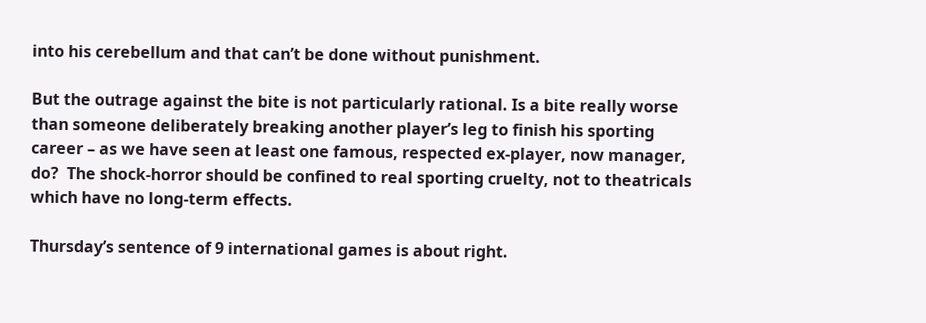into his cerebellum and that can’t be done without punishment.

But the outrage against the bite is not particularly rational. Is a bite really worse than someone deliberately breaking another player’s leg to finish his sporting career – as we have seen at least one famous, respected ex-player, now manager, do?  The shock-horror should be confined to real sporting cruelty, not to theatricals which have no long-term effects.

Thursday’s sentence of 9 international games is about right.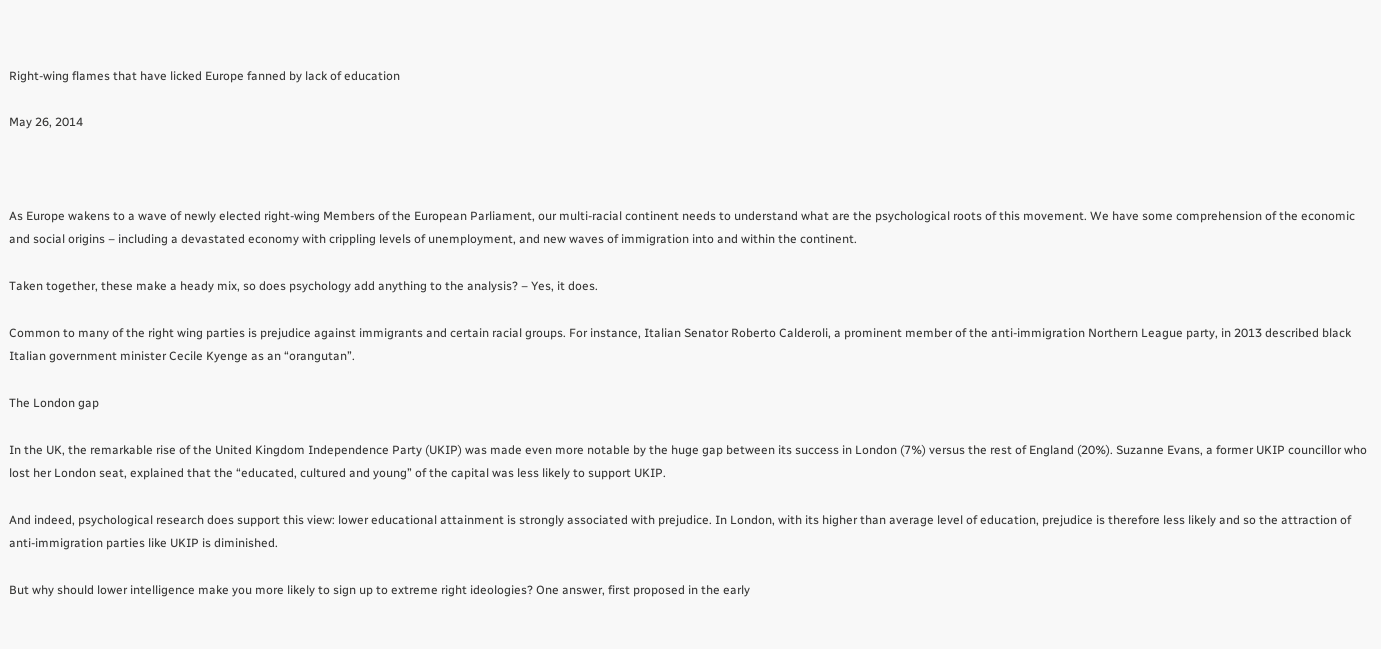Right-wing flames that have licked Europe fanned by lack of education

May 26, 2014



As Europe wakens to a wave of newly elected right-wing Members of the European Parliament, our multi-racial continent needs to understand what are the psychological roots of this movement. We have some comprehension of the economic and social origins – including a devastated economy with crippling levels of unemployment, and new waves of immigration into and within the continent.

Taken together, these make a heady mix, so does psychology add anything to the analysis? – Yes, it does.

Common to many of the right wing parties is prejudice against immigrants and certain racial groups. For instance, Italian Senator Roberto Calderoli, a prominent member of the anti-immigration Northern League party, in 2013 described black Italian government minister Cecile Kyenge as an “orangutan”.

The London gap

In the UK, the remarkable rise of the United Kingdom Independence Party (UKIP) was made even more notable by the huge gap between its success in London (7%) versus the rest of England (20%). Suzanne Evans, a former UKIP councillor who lost her London seat, explained that the “educated, cultured and young” of the capital was less likely to support UKIP.

And indeed, psychological research does support this view: lower educational attainment is strongly associated with prejudice. In London, with its higher than average level of education, prejudice is therefore less likely and so the attraction of anti-immigration parties like UKIP is diminished.

But why should lower intelligence make you more likely to sign up to extreme right ideologies? One answer, first proposed in the early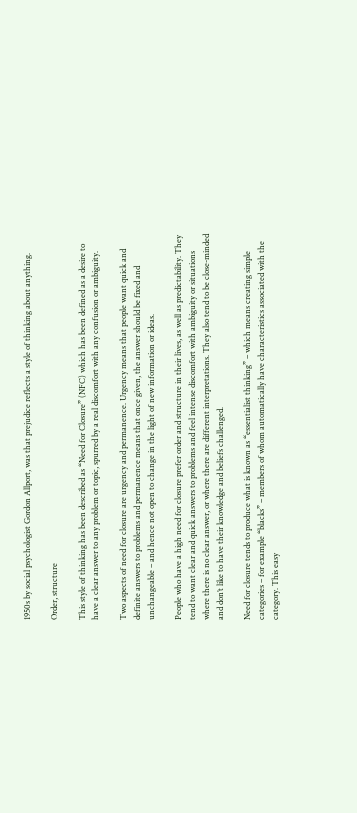1950s by social psychologist Gordon Allport, was that prejudice reflects a style of thinking about anything.

Order, structure

This style of thinking has been described as “Need for Closure” (NFC) which has been defined as a desire to have a clear answer to any problem or topic, spurred by a real discomfort with any confusion or ambiguity.

Two aspects of need for closure are urgency and permanence. Urgency means that people want quick and definite answers to problems and permanence means that once given, the answer should be fixed and unchangeable – and hence not open to change in the light of new information or ideas.

People who have a high need for closure prefer order and structure in their lives, as well as predictability. They tend to want clear and quick answers to problems and feel intense discomfort with ambiguity or situations where there is no clear answer, or where there are different interpretations. They also tend to be close-minded and don’t like to have their knowledge and beliefs challenged.

Need for closure tends to produce what is known as “essentialist thinking” – which means creating simple categories – for example “blacks” – members of whom automatically have characteristics associated with the category. This easy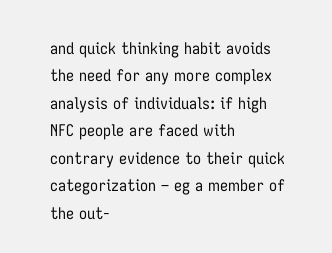and quick thinking habit avoids the need for any more complex analysis of individuals: if high NFC people are faced with contrary evidence to their quick categorization – eg a member of the out-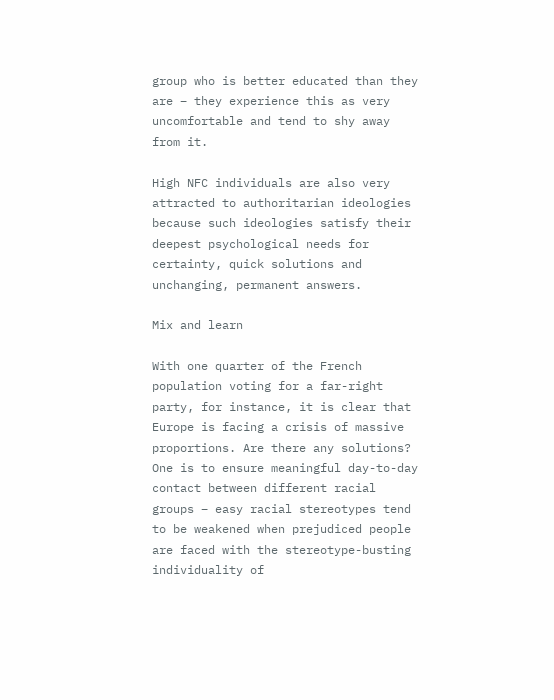group who is better educated than they are – they experience this as very uncomfortable and tend to shy away from it.

High NFC individuals are also very attracted to authoritarian ideologies because such ideologies satisfy their deepest psychological needs for certainty, quick solutions and unchanging, permanent answers.

Mix and learn

With one quarter of the French population voting for a far-right party, for instance, it is clear that Europe is facing a crisis of massive proportions. Are there any solutions? One is to ensure meaningful day-to-day contact between different racial groups – easy racial stereotypes tend to be weakened when prejudiced people are faced with the stereotype-busting individuality of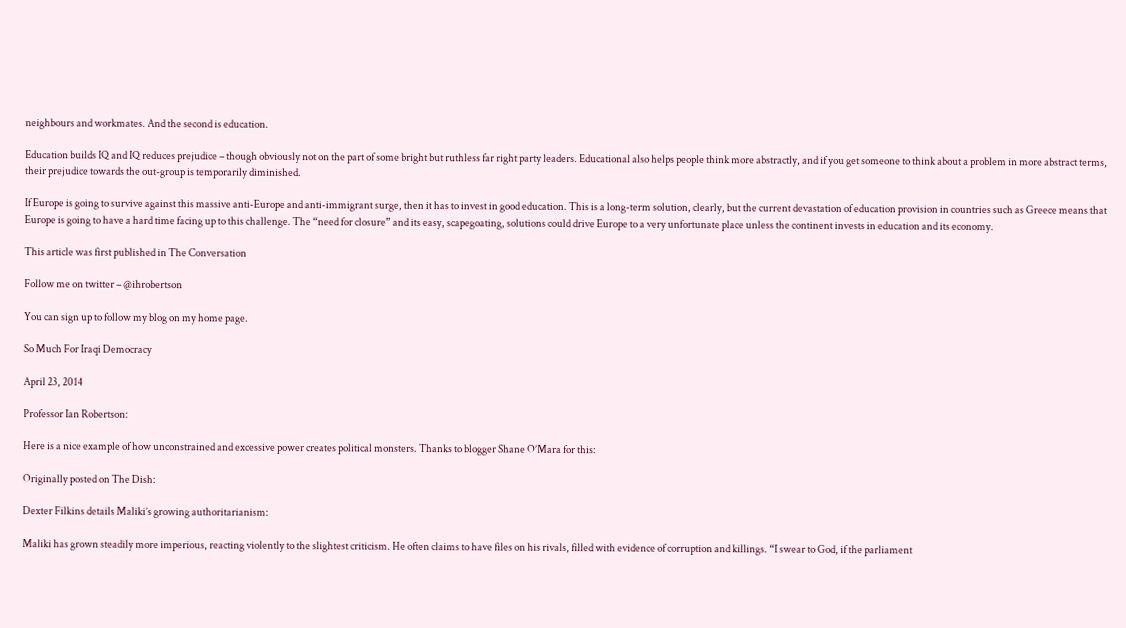neighbours and workmates. And the second is education.

Education builds IQ and IQ reduces prejudice – though obviously not on the part of some bright but ruthless far right party leaders. Educational also helps people think more abstractly, and if you get someone to think about a problem in more abstract terms, their prejudice towards the out-group is temporarily diminished.

If Europe is going to survive against this massive anti-Europe and anti-immigrant surge, then it has to invest in good education. This is a long-term solution, clearly, but the current devastation of education provision in countries such as Greece means that Europe is going to have a hard time facing up to this challenge. The “need for closure” and its easy, scapegoating, solutions could drive Europe to a very unfortunate place unless the continent invests in education and its economy.

This article was first published in The Conversation

Follow me on twitter – @ihrobertson

You can sign up to follow my blog on my home page.

So Much For Iraqi Democracy

April 23, 2014

Professor Ian Robertson:

Here is a nice example of how unconstrained and excessive power creates political monsters. Thanks to blogger Shane O’Mara for this:

Originally posted on The Dish:

Dexter Filkins details Maliki’s growing authoritarianism:

Maliki has grown steadily more imperious, reacting violently to the slightest criticism. He often claims to have files on his rivals, filled with evidence of corruption and killings. “I swear to God, if the parliament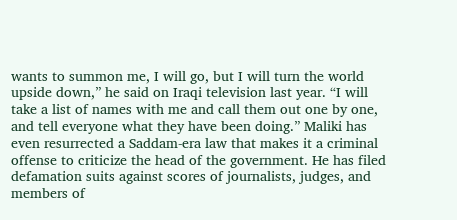wants to summon me, I will go, but I will turn the world upside down,” he said on Iraqi television last year. “I will take a list of names with me and call them out one by one, and tell everyone what they have been doing.” Maliki has even resurrected a Saddam-era law that makes it a criminal offense to criticize the head of the government. He has filed defamation suits against scores of journalists, judges, and members of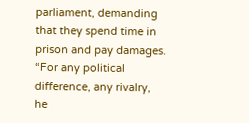parliament, demanding that they spend time in prison and pay damages. “For any political difference, any rivalry, he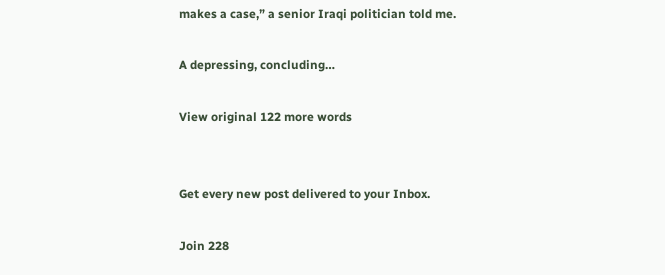makes a case,” a senior Iraqi politician told me.

A depressing, concluding…

View original 122 more words


Get every new post delivered to your Inbox.

Join 228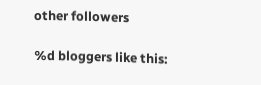other followers

%d bloggers like this: